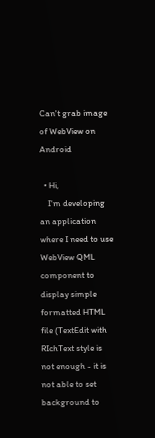Can't grab image of WebView on Android

  • Hi,
    I'm developing an application where I need to use WebView QML component to display simple formatted HTML file (TextEdit with RIchText style is not enough - it is not able to set background to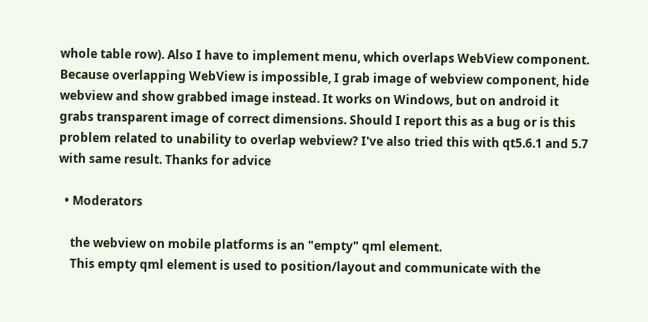whole table row). Also I have to implement menu, which overlaps WebView component. Because overlapping WebView is impossible, I grab image of webview component, hide webview and show grabbed image instead. It works on Windows, but on android it grabs transparent image of correct dimensions. Should I report this as a bug or is this problem related to unability to overlap webview? I've also tried this with qt5.6.1 and 5.7 with same result. Thanks for advice

  • Moderators

    the webview on mobile platforms is an "empty" qml element.
    This empty qml element is used to position/layout and communicate with the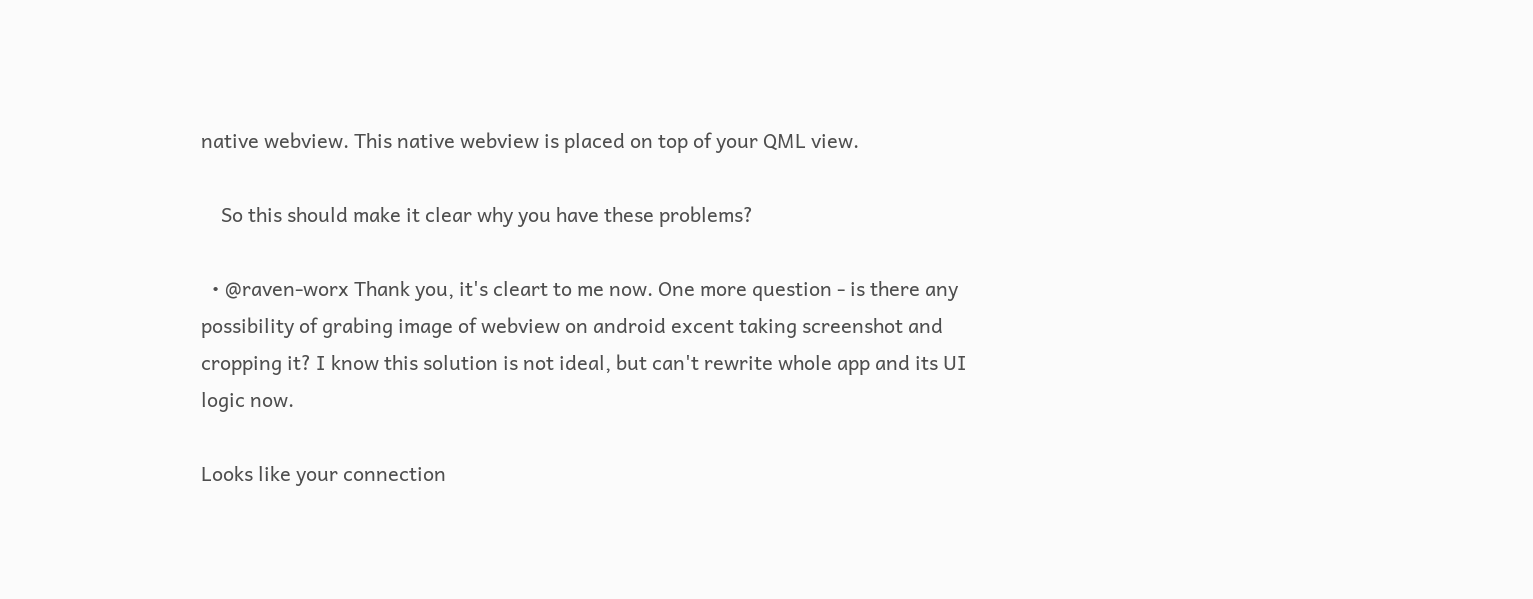native webview. This native webview is placed on top of your QML view.

    So this should make it clear why you have these problems?

  • @raven-worx Thank you, it's cleart to me now. One more question - is there any possibility of grabing image of webview on android excent taking screenshot and cropping it? I know this solution is not ideal, but can't rewrite whole app and its UI logic now.

Looks like your connection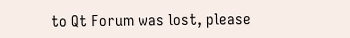to Qt Forum was lost, please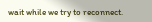wait while we try to reconnect.